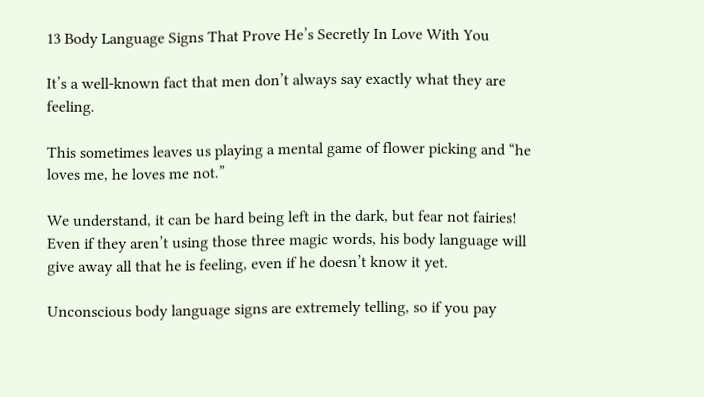13 Body Language Signs That Prove He’s Secretly In Love With You

It’s a well-known fact that men don’t always say exactly what they are feeling.

This sometimes leaves us playing a mental game of flower picking and “he loves me, he loves me not.”

We understand, it can be hard being left in the dark, but fear not fairies! Even if they aren’t using those three magic words, his body language will give away all that he is feeling, even if he doesn’t know it yet.

Unconscious body language signs are extremely telling, so if you pay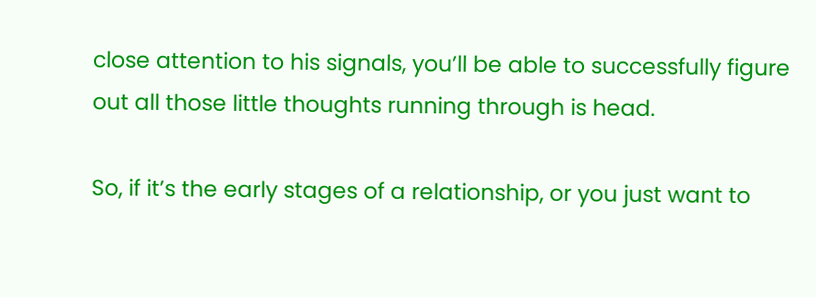close attention to his signals, you’ll be able to successfully figure out all those little thoughts running through is head.

So, if it’s the early stages of a relationship, or you just want to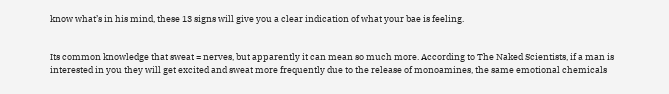know what’s in his mind, these 13 signs will give you a clear indication of what your bae is feeling.


Its common knowledge that sweat = nerves, but apparently it can mean so much more. According to The Naked Scientists, if a man is interested in you they will get excited and sweat more frequently due to the release of monoamines, the same emotional chemicals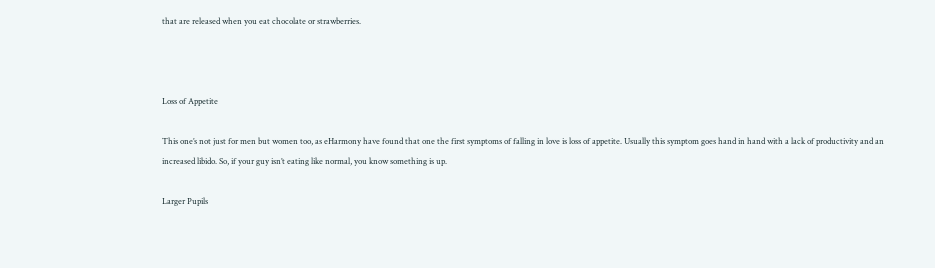that are released when you eat chocolate or strawberries.



Loss of Appetite

This one’s not just for men but women too, as eHarmony have found that one the first symptoms of falling in love is loss of appetite. Usually this symptom goes hand in hand with a lack of productivity and an increased libido. So, if your guy isn’t eating like normal, you know something is up.

Larger Pupils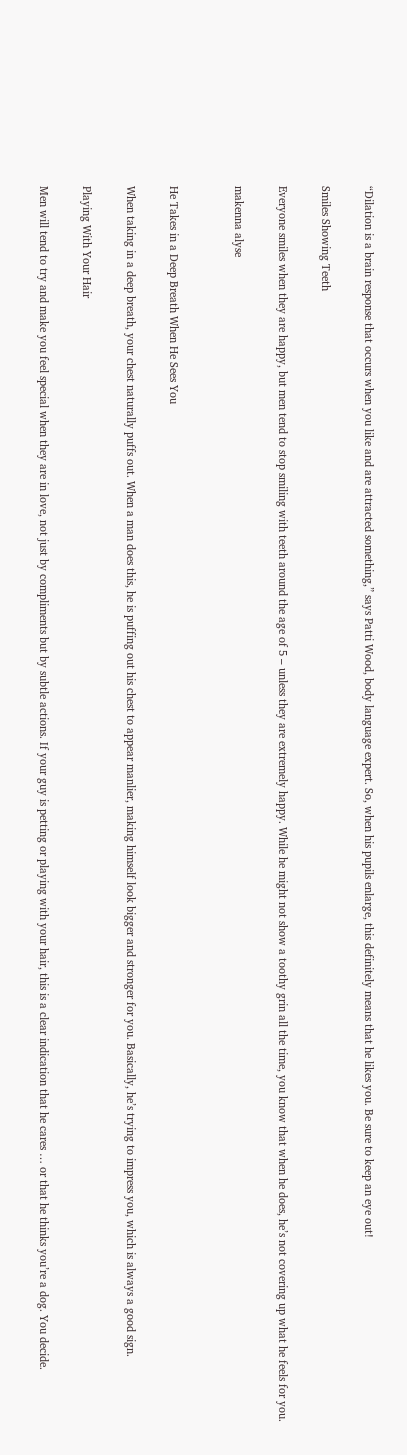“Dilation is a brain response that occurs when you like and are attracted something,” says Patti Wood, body language expert. So, when his pupils enlarge, this definitely means that he likes you. Be sure to keep an eye out!

Smiles Showing Teeth

Everyone smiles when they are happy, but men tend to stop smiling with teeth around the age of 5 – unless they are extremely happy. While he might not show a toothy grin all the time, you know that when he does, he’s not covering up what he feels for you.

makenna alyse


He Takes in a Deep Breath When He Sees You

When taking in a deep breath, your chest naturally puffs out. When a man does this, he is puffing out his chest to appear manlier, making himself look bigger and stronger for you. Basically, he’s trying to impress you, which is always a good sign.

Playing With Your Hair

Men will tend to try and make you feel special when they are in love, not just by compliments but by subtle actions. If your guy is petting or playing with your hair, this is a clear indication that he cares … or that he thinks you’re a dog. You decide.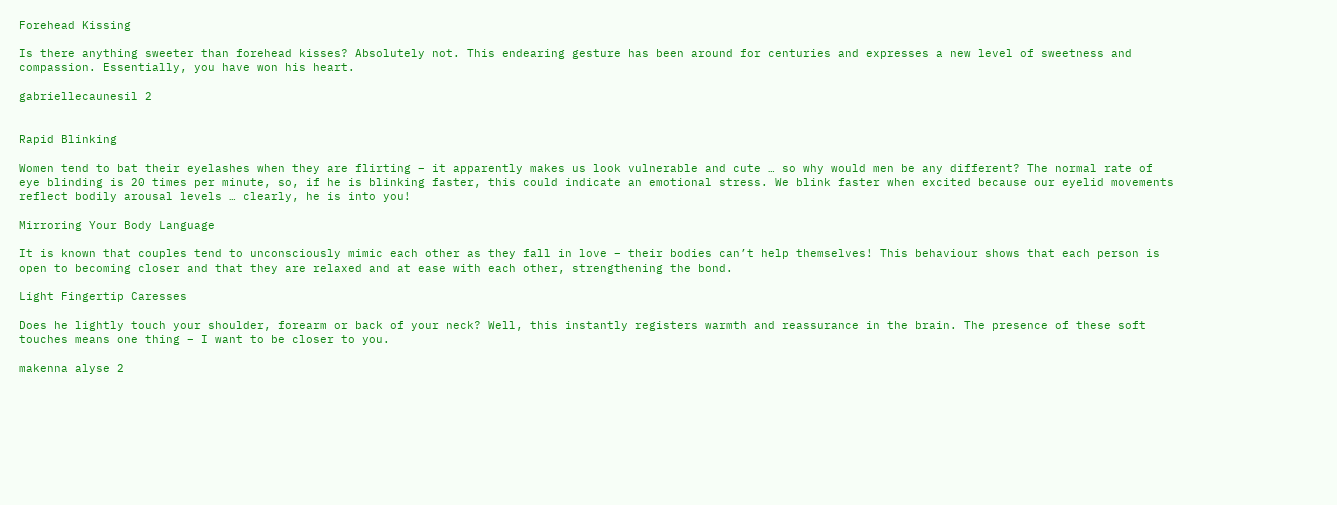Forehead Kissing

Is there anything sweeter than forehead kisses? Absolutely not. This endearing gesture has been around for centuries and expresses a new level of sweetness and compassion. Essentially, you have won his heart.

gabriellecaunesil 2


Rapid Blinking

Women tend to bat their eyelashes when they are flirting – it apparently makes us look vulnerable and cute … so why would men be any different? The normal rate of eye blinding is 20 times per minute, so, if he is blinking faster, this could indicate an emotional stress. We blink faster when excited because our eyelid movements reflect bodily arousal levels … clearly, he is into you!

Mirroring Your Body Language

It is known that couples tend to unconsciously mimic each other as they fall in love – their bodies can’t help themselves! This behaviour shows that each person is open to becoming closer and that they are relaxed and at ease with each other, strengthening the bond.

Light Fingertip Caresses

Does he lightly touch your shoulder, forearm or back of your neck? Well, this instantly registers warmth and reassurance in the brain. The presence of these soft touches means one thing – I want to be closer to you.

makenna alyse 2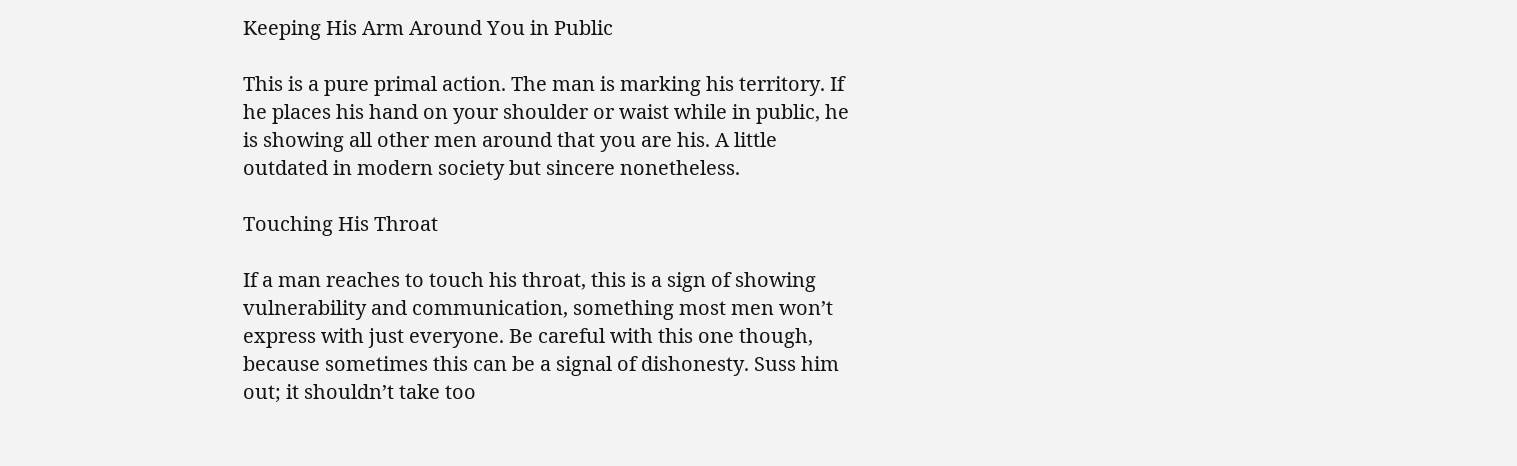Keeping His Arm Around You in Public

This is a pure primal action. The man is marking his territory. If he places his hand on your shoulder or waist while in public, he is showing all other men around that you are his. A little outdated in modern society but sincere nonetheless.

Touching His Throat

If a man reaches to touch his throat, this is a sign of showing vulnerability and communication, something most men won’t express with just everyone. Be careful with this one though, because sometimes this can be a signal of dishonesty. Suss him out; it shouldn’t take too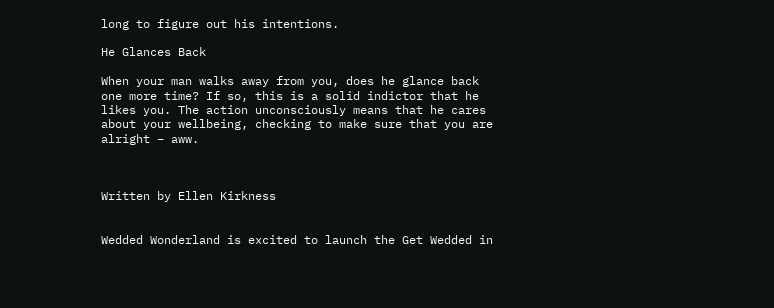long to figure out his intentions.

He Glances Back

When your man walks away from you, does he glance back one more time? If so, this is a solid indictor that he likes you. The action unconsciously means that he cares about your wellbeing, checking to make sure that you are alright – aww.



Written by Ellen Kirkness


Wedded Wonderland is excited to launch the Get Wedded in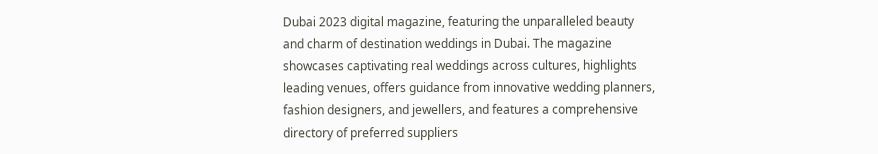Dubai 2023 digital magazine, featuring the unparalleled beauty and charm of destination weddings in Dubai. The magazine showcases captivating real weddings across cultures, highlights leading venues, offers guidance from innovative wedding planners, fashion designers, and jewellers, and features a comprehensive directory of preferred suppliers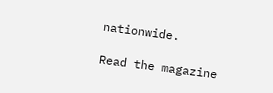nationwide.

Read the magazine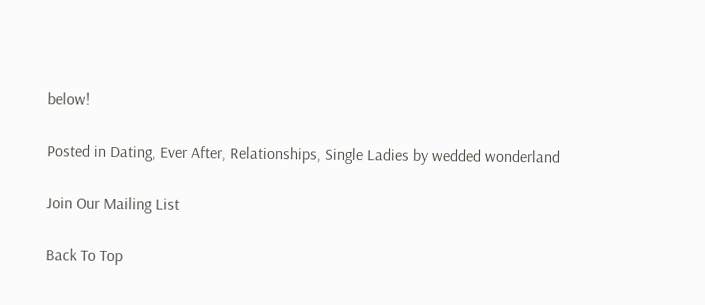below!

Posted in Dating, Ever After, Relationships, Single Ladies by wedded wonderland

Join Our Mailing List

Back To Top